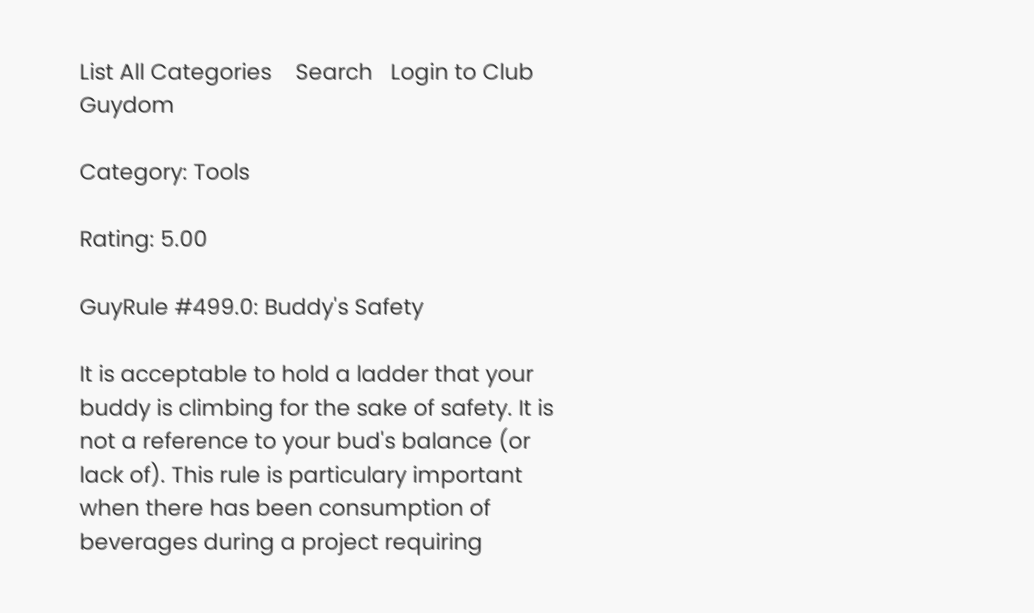List All Categories    Search   Login to Club Guydom

Category: Tools

Rating: 5.00

GuyRule #499.0: Buddy's Safety

It is acceptable to hold a ladder that your buddy is climbing for the sake of safety. It is not a reference to your bud's balance (or lack of). This rule is particulary important when there has been consumption of beverages during a project requiring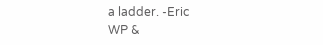a ladder. -Eric
WP &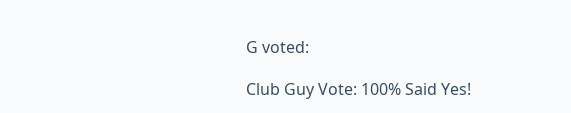G voted:

Club Guy Vote: 100% Said Yes!